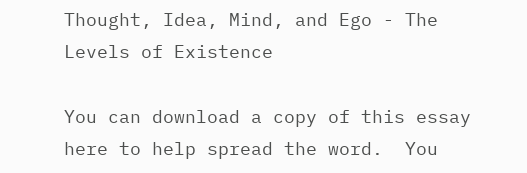Thought, Idea, Mind, and Ego - The Levels of Existence

You can download a copy of this essay here to help spread the word.  You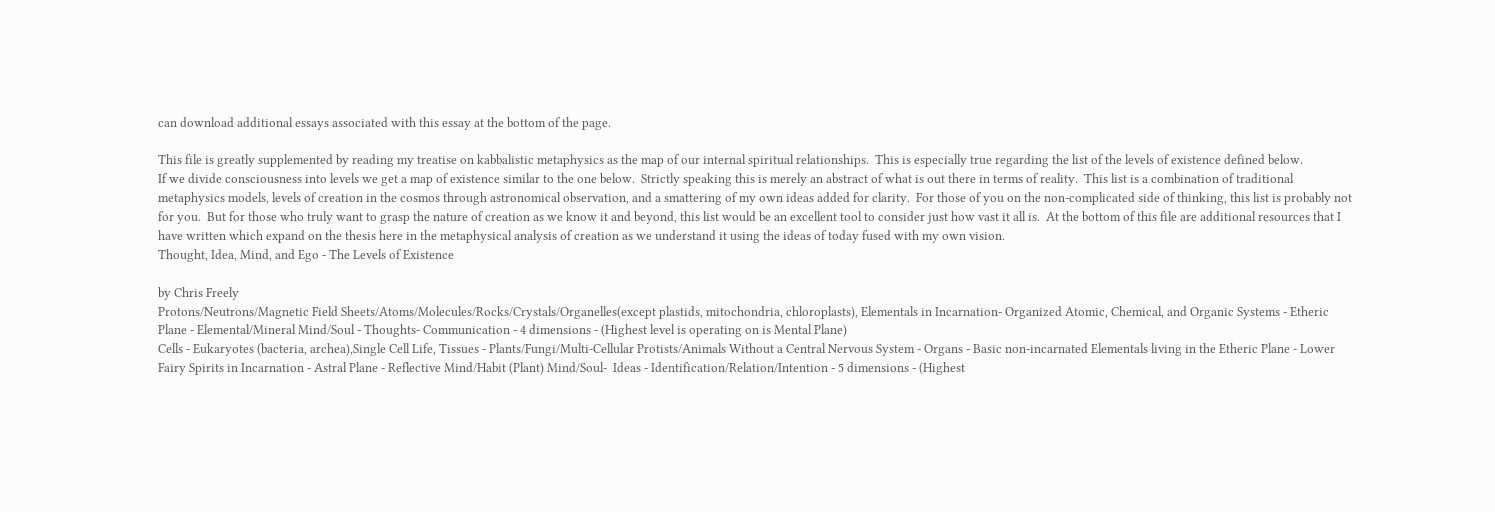can download additional essays associated with this essay at the bottom of the page.

This file is greatly supplemented by reading my treatise on kabbalistic metaphysics as the map of our internal spiritual relationships.  This is especially true regarding the list of the levels of existence defined below.
If we divide consciousness into levels we get a map of existence similar to the one below.  Strictly speaking this is merely an abstract of what is out there in terms of reality.  This list is a combination of traditional metaphysics models, levels of creation in the cosmos through astronomical observation, and a smattering of my own ideas added for clarity.  For those of you on the non-complicated side of thinking, this list is probably not for you.  But for those who truly want to grasp the nature of creation as we know it and beyond, this list would be an excellent tool to consider just how vast it all is.  At the bottom of this file are additional resources that I have written which expand on the thesis here in the metaphysical analysis of creation as we understand it using the ideas of today fused with my own vision.
Thought, Idea, Mind, and Ego - The Levels of Existence

by Chris Freely
Protons/Neutrons/Magnetic Field Sheets/Atoms/Molecules/Rocks/Crystals/Organelles(except plastids, mitochondria, chloroplasts), Elementals in Incarnation- Organized Atomic, Chemical, and Organic Systems - Etheric Plane - Elemental/Mineral Mind/Soul - Thoughts- Communication - 4 dimensions - (Highest level is operating on is Mental Plane)
Cells - Eukaryotes (bacteria, archea),Single Cell Life, Tissues - Plants/Fungi/Multi-Cellular Protists/Animals Without a Central Nervous System - Organs - Basic non-incarnated Elementals living in the Etheric Plane - Lower Fairy Spirits in Incarnation - Astral Plane - Reflective Mind/Habit (Plant) Mind/Soul-  Ideas - Identification/Relation/Intention - 5 dimensions - (Highest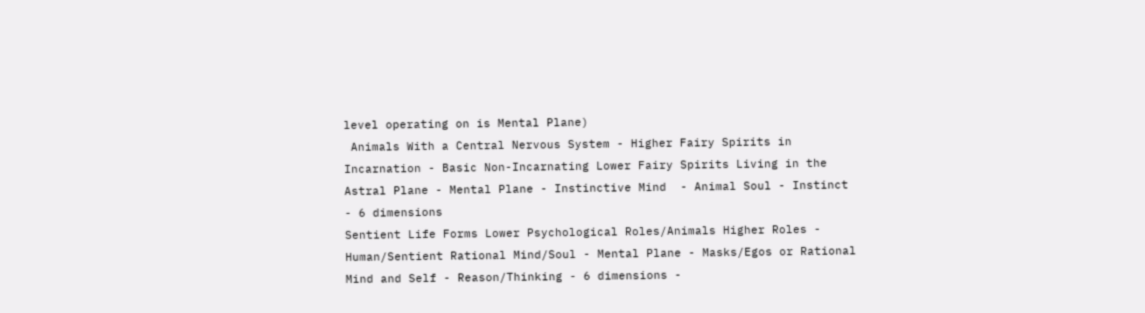level operating on is Mental Plane)
 Animals With a Central Nervous System - Higher Fairy Spirits in Incarnation - Basic Non-Incarnating Lower Fairy Spirits Living in the Astral Plane - Mental Plane - Instinctive Mind  - Animal Soul - Instinct - 6 dimensions
Sentient Life Forms Lower Psychological Roles/Animals Higher Roles - Human/Sentient Rational Mind/Soul - Mental Plane - Masks/Egos or Rational Mind and Self - Reason/Thinking - 6 dimensions -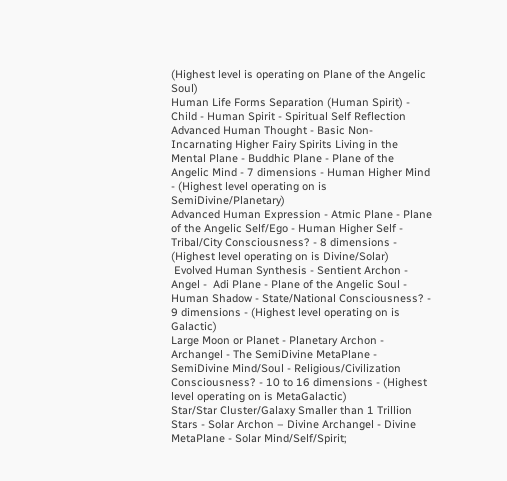(Highest level is operating on Plane of the Angelic Soul)
Human Life Forms Separation (Human Spirit) - Child - Human Spirit - Spiritual Self Reflection
Advanced Human Thought - Basic Non-Incarnating Higher Fairy Spirits Living in the Mental Plane - Buddhic Plane - Plane of the Angelic Mind - 7 dimensions - Human Higher Mind - (Highest level operating on is SemiDivine/Planetary)
Advanced Human Expression - Atmic Plane - Plane of the Angelic Self/Ego - Human Higher Self - Tribal/City Consciousness? - 8 dimensions - (Highest level operating on is Divine/Solar)
 Evolved Human Synthesis - Sentient Archon - Angel -  Adi Plane - Plane of the Angelic Soul - Human Shadow - State/National Consciousness? - 9 dimensions - (Highest level operating on is Galactic)
Large Moon or Planet - Planetary Archon -  Archangel - The SemiDivine MetaPlane - SemiDivine Mind/Soul - Religious/Civilization Consciousness? - 10 to 16 dimensions - (Highest level operating on is MetaGalactic)
Star/Star Cluster/Galaxy Smaller than 1 Trillion Stars - Solar Archon – Divine Archangel - Divine MetaPlane - Solar Mind/Self/Spirit;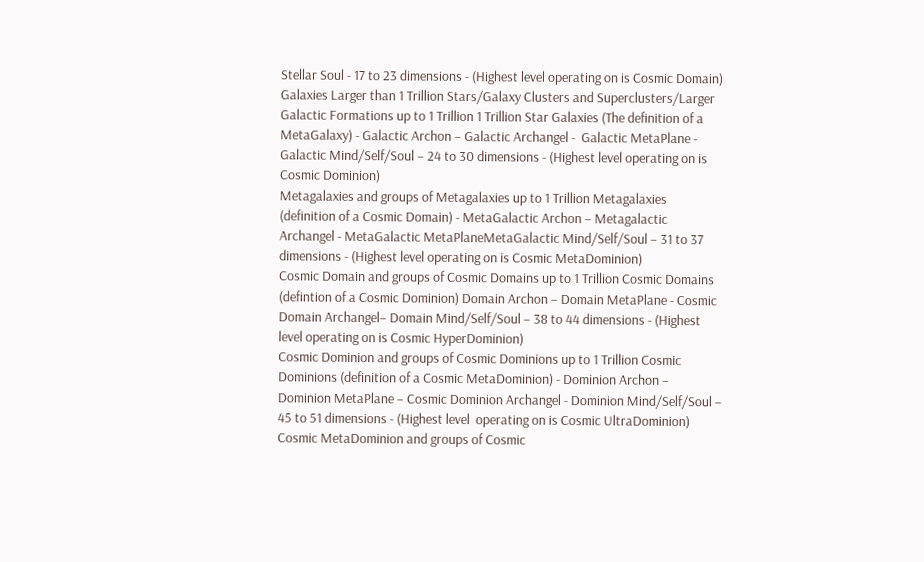Stellar Soul - 17 to 23 dimensions - (Highest level operating on is Cosmic Domain)
Galaxies Larger than 1 Trillion Stars/Galaxy Clusters and Superclusters/Larger Galactic Formations up to 1 Trillion 1 Trillion Star Galaxies (The definition of a MetaGalaxy) - Galactic Archon – Galactic Archangel -  Galactic MetaPlane - Galactic Mind/Self/Soul – 24 to 30 dimensions - (Highest level operating on is Cosmic Dominion)
Metagalaxies and groups of Metagalaxies up to 1 Trillion Metagalaxies (definition of a Cosmic Domain) - MetaGalactic Archon – Metagalactic Archangel - MetaGalactic MetaPlaneMetaGalactic Mind/Self/Soul – 31 to 37 dimensions - (Highest level operating on is Cosmic MetaDominion)
Cosmic Domain and groups of Cosmic Domains up to 1 Trillion Cosmic Domains (defintion of a Cosmic Dominion) Domain Archon – Domain MetaPlane - Cosmic Domain Archangel– Domain Mind/Self/Soul – 38 to 44 dimensions - (Highest level operating on is Cosmic HyperDominion)
Cosmic Dominion and groups of Cosmic Dominions up to 1 Trillion Cosmic Dominions (definition of a Cosmic MetaDominion) - Dominion Archon – Dominion MetaPlane – Cosmic Dominion Archangel - Dominion Mind/Self/Soul – 45 to 51 dimensions - (Highest level  operating on is Cosmic UltraDominion)
Cosmic MetaDominion and groups of Cosmic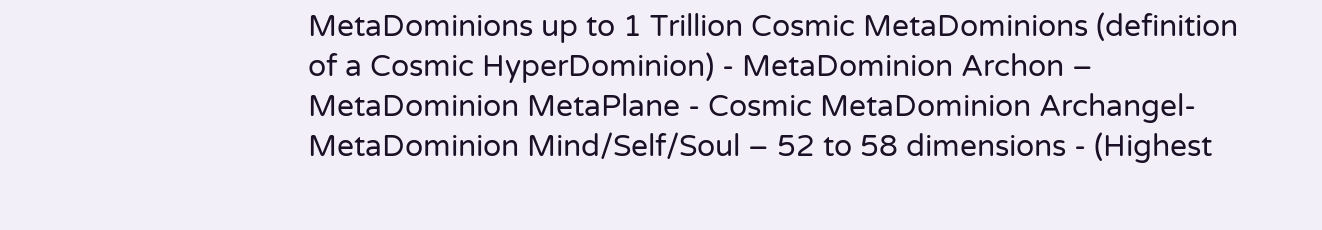MetaDominions up to 1 Trillion Cosmic MetaDominions (definition of a Cosmic HyperDominion) - MetaDominion Archon – MetaDominion MetaPlane - Cosmic MetaDominion Archangel- MetaDominion Mind/Self/Soul – 52 to 58 dimensions - (Highest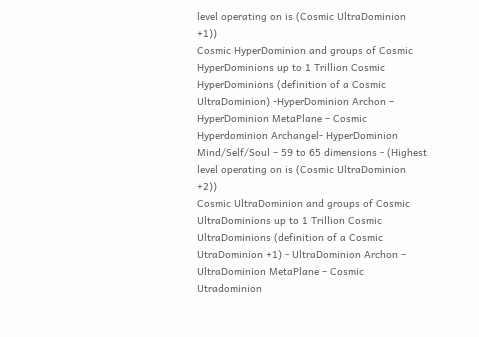level operating on is (Cosmic UltraDominion +1))
Cosmic HyperDominion and groups of Cosmic HyperDominions up to 1 Trillion Cosmic HyperDominions (definition of a Cosmic UltraDominion) -HyperDominion Archon – HyperDominion MetaPlane – Cosmic Hyperdominion Archangel- HyperDominion Mind/Self/Soul – 59 to 65 dimensions - (Highest level operating on is (Cosmic UltraDominion +2))
Cosmic UltraDominion and groups of Cosmic UltraDominions up to 1 Trillion Cosmic UltraDominions (definition of a Cosmic UtraDominion +1) - UltraDominion Archon – UltraDominion MetaPlane – Cosmic Utradominion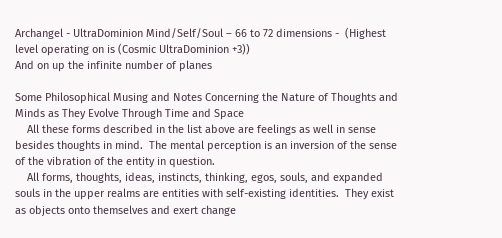Archangel - UltraDominion Mind/Self/Soul – 66 to 72 dimensions -  (Highest level operating on is (Cosmic UltraDominion +3))
And on up the infinite number of planes

Some Philosophical Musing and Notes Concerning the Nature of Thoughts and Minds as They Evolve Through Time and Space
    All these forms described in the list above are feelings as well in sense besides thoughts in mind.  The mental perception is an inversion of the sense of the vibration of the entity in question.
    All forms, thoughts, ideas, instincts, thinking, egos, souls, and expanded souls in the upper realms are entities with self-existing identities.  They exist as objects onto themselves and exert change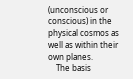(unconscious or conscious) in the physical cosmos as well as within their own planes.
    The basis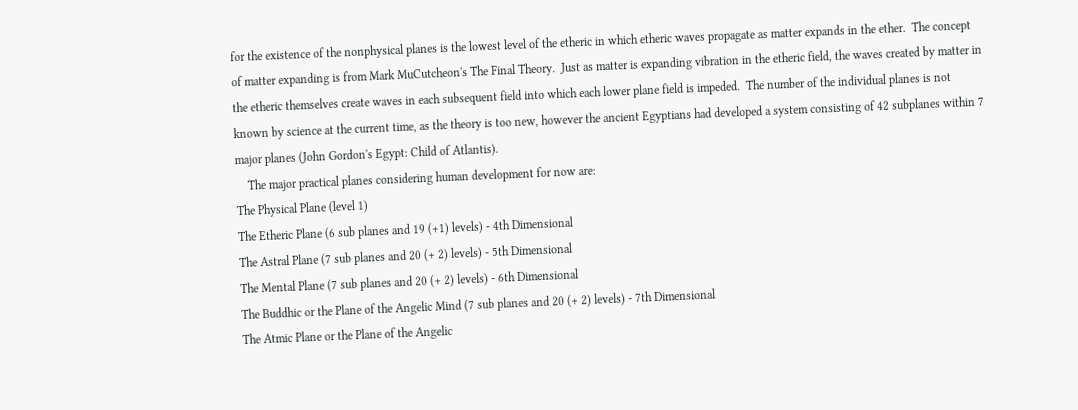for the existence of the nonphysical planes is the lowest level of the etheric in which etheric waves propagate as matter expands in the ether.  The concept of matter expanding is from Mark MuCutcheon's The Final Theory.  Just as matter is expanding vibration in the etheric field, the waves created by matter in the etheric themselves create waves in each subsequent field into which each lower plane field is impeded.  The number of the individual planes is not known by science at the current time, as the theory is too new, however the ancient Egyptians had developed a system consisting of 42 subplanes within 7 major planes (John Gordon's Egypt: Child of Atlantis).
    The major practical planes considering human development for now are:
The Physical Plane (level 1)
The Etheric Plane (6 sub planes and 19 (+1) levels) - 4th Dimensional
The Astral Plane (7 sub planes and 20 (+ 2) levels) - 5th Dimensional
The Mental Plane (7 sub planes and 20 (+ 2) levels) - 6th Dimensional
The Buddhic or the Plane of the Angelic Mind (7 sub planes and 20 (+ 2) levels) - 7th Dimensional
The Atmic Plane or the Plane of the Angelic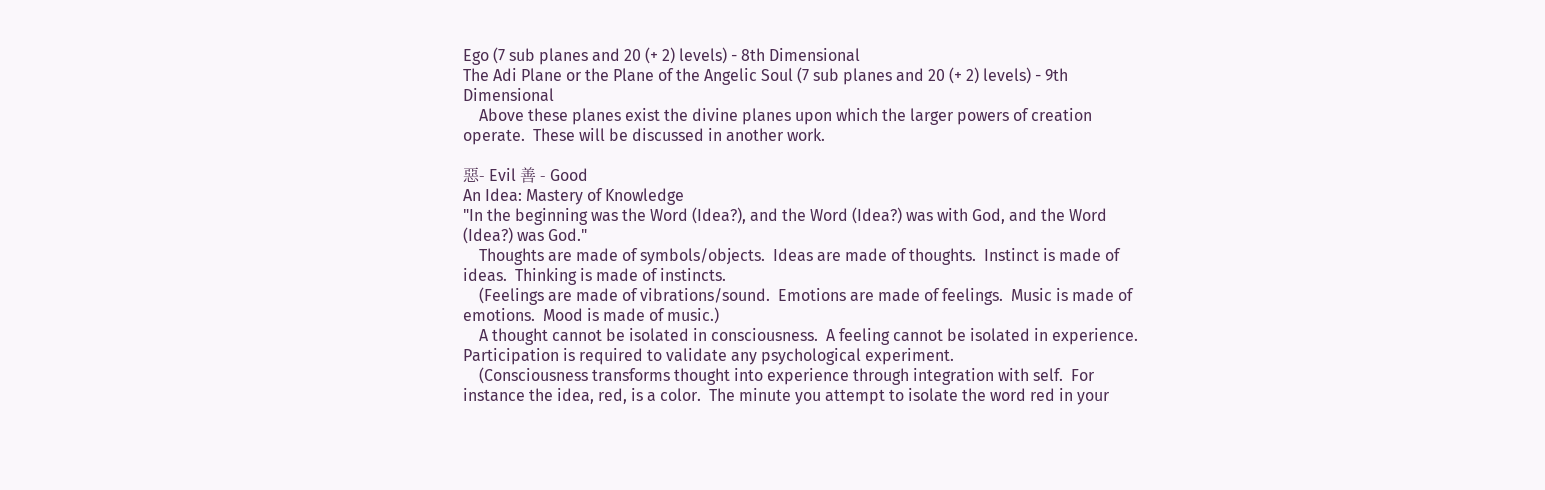Ego (7 sub planes and 20 (+ 2) levels) - 8th Dimensional
The Adi Plane or the Plane of the Angelic Soul (7 sub planes and 20 (+ 2) levels) - 9th Dimensional
    Above these planes exist the divine planes upon which the larger powers of creation operate.  These will be discussed in another work.

惡- Evil 善 - Good
An Idea: Mastery of Knowledge
"In the beginning was the Word (Idea?), and the Word (Idea?) was with God, and the Word (Idea?) was God."
    Thoughts are made of symbols/objects.  Ideas are made of thoughts.  Instinct is made of ideas.  Thinking is made of instincts.
    (Feelings are made of vibrations/sound.  Emotions are made of feelings.  Music is made of emotions.  Mood is made of music.)
    A thought cannot be isolated in consciousness.  A feeling cannot be isolated in experience.  Participation is required to validate any psychological experiment.
    (Consciousness transforms thought into experience through integration with self.  For instance the idea, red, is a color.  The minute you attempt to isolate the word red in your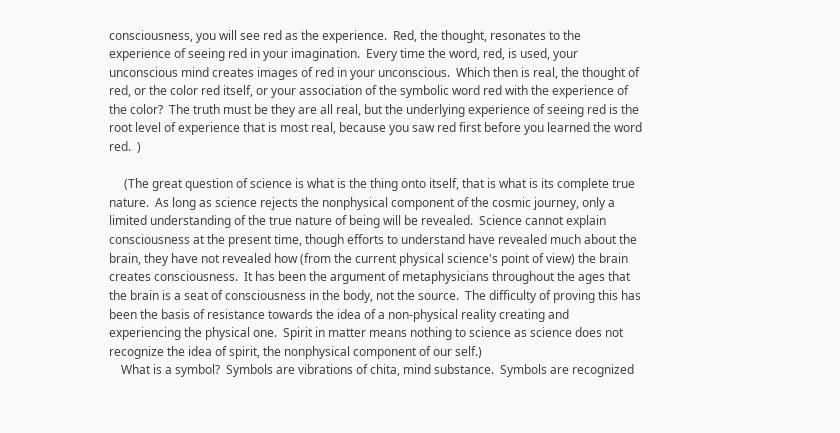consciousness, you will see red as the experience.  Red, the thought, resonates to the experience of seeing red in your imagination.  Every time the word, red, is used, your unconscious mind creates images of red in your unconscious.  Which then is real, the thought of red, or the color red itself, or your association of the symbolic word red with the experience of the color?  The truth must be they are all real, but the underlying experience of seeing red is the root level of experience that is most real, because you saw red first before you learned the word red.  )

     (The great question of science is what is the thing onto itself, that is what is its complete true nature.  As long as science rejects the nonphysical component of the cosmic journey, only a limited understanding of the true nature of being will be revealed.  Science cannot explain consciousness at the present time, though efforts to understand have revealed much about the brain, they have not revealed how (from the current physical science's point of view) the brain creates consciousness.  It has been the argument of metaphysicians throughout the ages that the brain is a seat of consciousness in the body, not the source.  The difficulty of proving this has been the basis of resistance towards the idea of a non-physical reality creating and experiencing the physical one.  Spirit in matter means nothing to science as science does not recognize the idea of spirit, the nonphysical component of our self.)
    What is a symbol?  Symbols are vibrations of chita, mind substance.  Symbols are recognized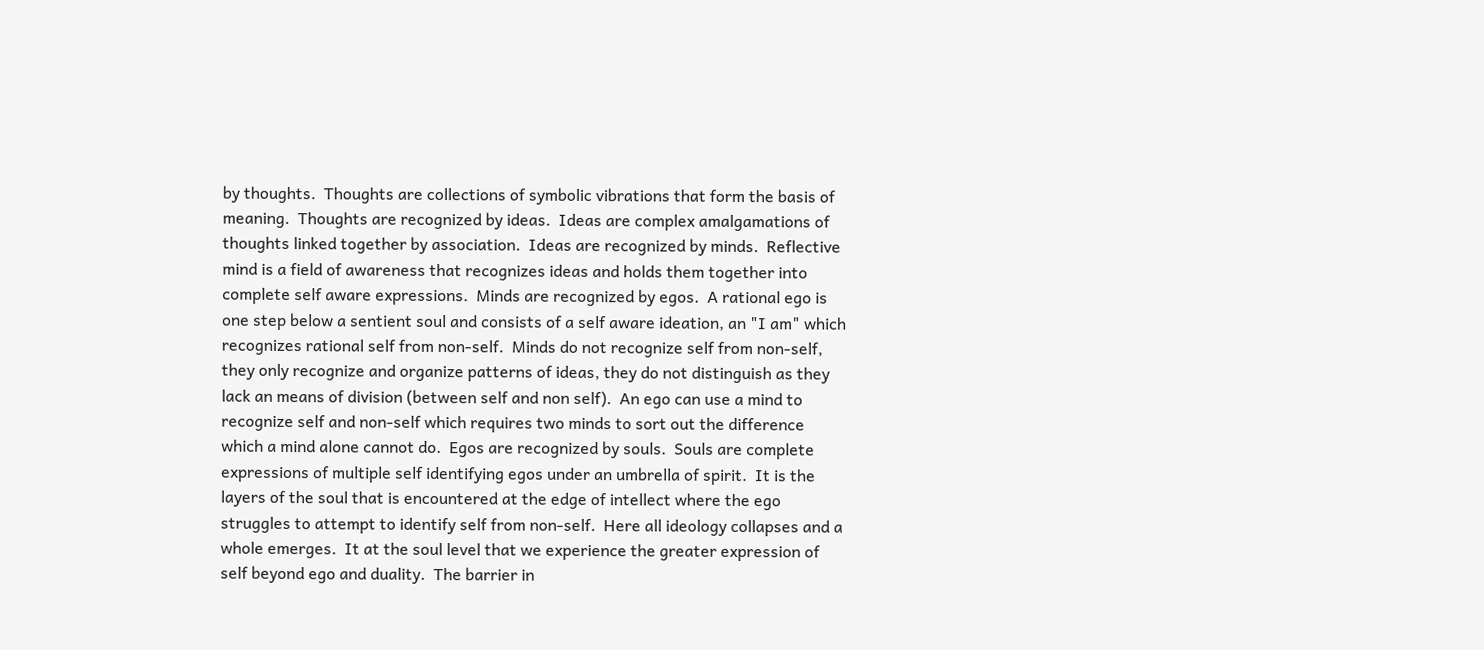by thoughts.  Thoughts are collections of symbolic vibrations that form the basis of meaning.  Thoughts are recognized by ideas.  Ideas are complex amalgamations of thoughts linked together by association.  Ideas are recognized by minds.  Reflective mind is a field of awareness that recognizes ideas and holds them together into complete self aware expressions.  Minds are recognized by egos.  A rational ego is one step below a sentient soul and consists of a self aware ideation, an "I am" which recognizes rational self from non-self.  Minds do not recognize self from non-self, they only recognize and organize patterns of ideas, they do not distinguish as they lack an means of division (between self and non self).  An ego can use a mind to recognize self and non-self which requires two minds to sort out the difference which a mind alone cannot do.  Egos are recognized by souls.  Souls are complete expressions of multiple self identifying egos under an umbrella of spirit.  It is the layers of the soul that is encountered at the edge of intellect where the ego struggles to attempt to identify self from non-self.  Here all ideology collapses and a whole emerges.  It at the soul level that we experience the greater expression of self beyond ego and duality.  The barrier in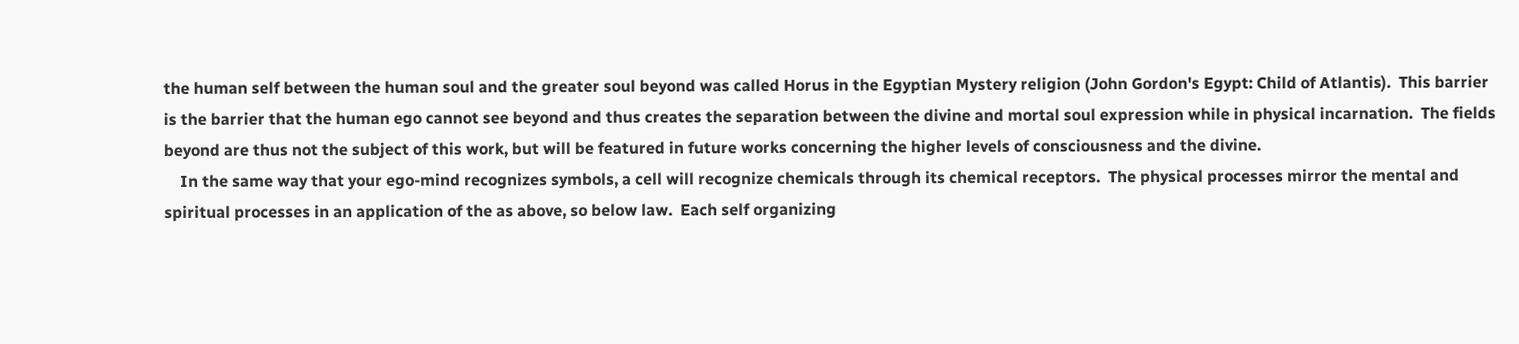the human self between the human soul and the greater soul beyond was called Horus in the Egyptian Mystery religion (John Gordon's Egypt: Child of Atlantis).  This barrier is the barrier that the human ego cannot see beyond and thus creates the separation between the divine and mortal soul expression while in physical incarnation.  The fields beyond are thus not the subject of this work, but will be featured in future works concerning the higher levels of consciousness and the divine.
    In the same way that your ego-mind recognizes symbols, a cell will recognize chemicals through its chemical receptors.  The physical processes mirror the mental and spiritual processes in an application of the as above, so below law.  Each self organizing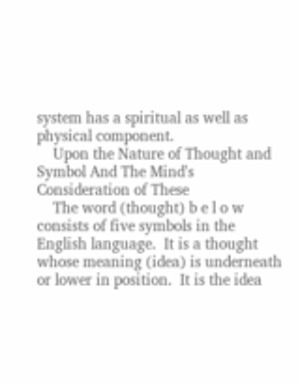system has a spiritual as well as physical component.
    Upon the Nature of Thought and Symbol And The Mind's Consideration of These
    The word (thought) b e l o w consists of five symbols in the English language.  It is a thought whose meaning (idea) is underneath or lower in position.  It is the idea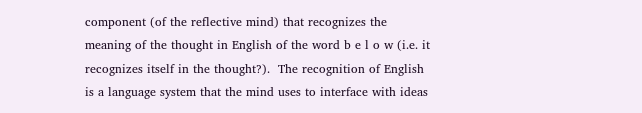component (of the reflective mind) that recognizes the meaning of the thought in English of the word b e l o w (i.e. it recognizes itself in the thought?).  The recognition of English is a language system that the mind uses to interface with ideas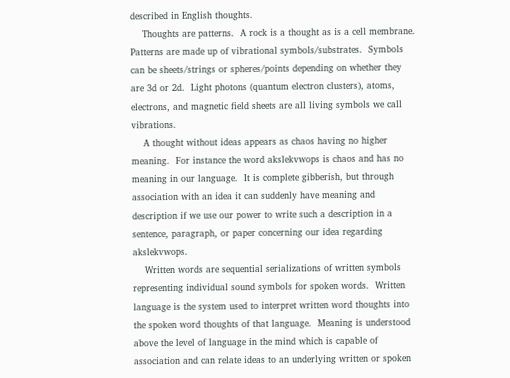described in English thoughts.
    Thoughts are patterns.  A rock is a thought as is a cell membrane.  Patterns are made up of vibrational symbols/substrates.  Symbols can be sheets/strings or spheres/points depending on whether they are 3d or 2d.  Light photons (quantum electron clusters), atoms, electrons, and magnetic field sheets are all living symbols we call vibrations.
    A thought without ideas appears as chaos having no higher meaning.  For instance the word akslekvwops is chaos and has no meaning in our language.  It is complete gibberish, but through association with an idea it can suddenly have meaning and description if we use our power to write such a description in a sentence, paragraph, or paper concerning our idea regarding akslekvwops.
    Written words are sequential serializations of written symbols representing individual sound symbols for spoken words.  Written language is the system used to interpret written word thoughts into the spoken word thoughts of that language.  Meaning is understood above the level of language in the mind which is capable of association and can relate ideas to an underlying written or spoken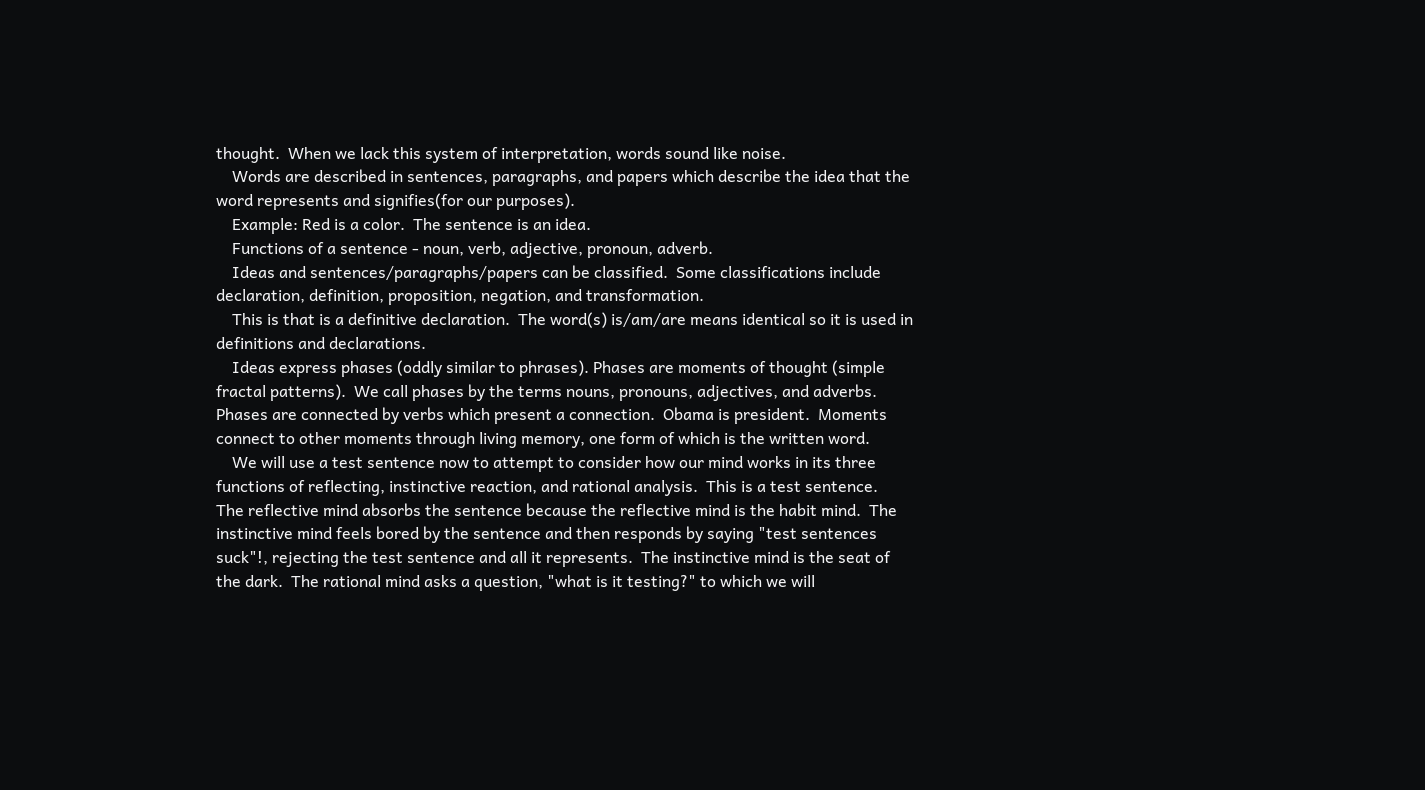thought.  When we lack this system of interpretation, words sound like noise.
    Words are described in sentences, paragraphs, and papers which describe the idea that the word represents and signifies(for our purposes).
    Example: Red is a color.  The sentence is an idea.
    Functions of a sentence - noun, verb, adjective, pronoun, adverb.
    Ideas and sentences/paragraphs/papers can be classified.  Some classifications include declaration, definition, proposition, negation, and transformation.
    This is that is a definitive declaration.  The word(s) is/am/are means identical so it is used in definitions and declarations.
    Ideas express phases (oddly similar to phrases). Phases are moments of thought (simple fractal patterns).  We call phases by the terms nouns, pronouns, adjectives, and adverbs.  Phases are connected by verbs which present a connection.  Obama is president.  Moments connect to other moments through living memory, one form of which is the written word.
    We will use a test sentence now to attempt to consider how our mind works in its three functions of reflecting, instinctive reaction, and rational analysis.  This is a test sentence.  The reflective mind absorbs the sentence because the reflective mind is the habit mind.  The instinctive mind feels bored by the sentence and then responds by saying "test sentences suck"!, rejecting the test sentence and all it represents.  The instinctive mind is the seat of the dark.  The rational mind asks a question, "what is it testing?" to which we will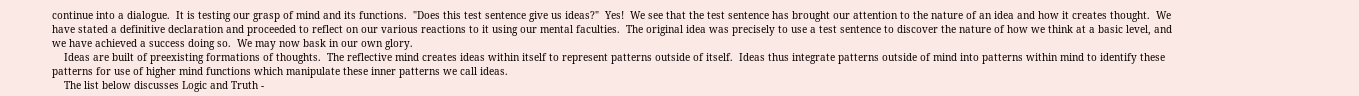continue into a dialogue.  It is testing our grasp of mind and its functions.  "Does this test sentence give us ideas?"  Yes!  We see that the test sentence has brought our attention to the nature of an idea and how it creates thought.  We have stated a definitive declaration and proceeded to reflect on our various reactions to it using our mental faculties.  The original idea was precisely to use a test sentence to discover the nature of how we think at a basic level, and we have achieved a success doing so.  We may now bask in our own glory.
    Ideas are built of preexisting formations of thoughts.  The reflective mind creates ideas within itself to represent patterns outside of itself.  Ideas thus integrate patterns outside of mind into patterns within mind to identify these patterns for use of higher mind functions which manipulate these inner patterns we call ideas.
    The list below discusses Logic and Truth -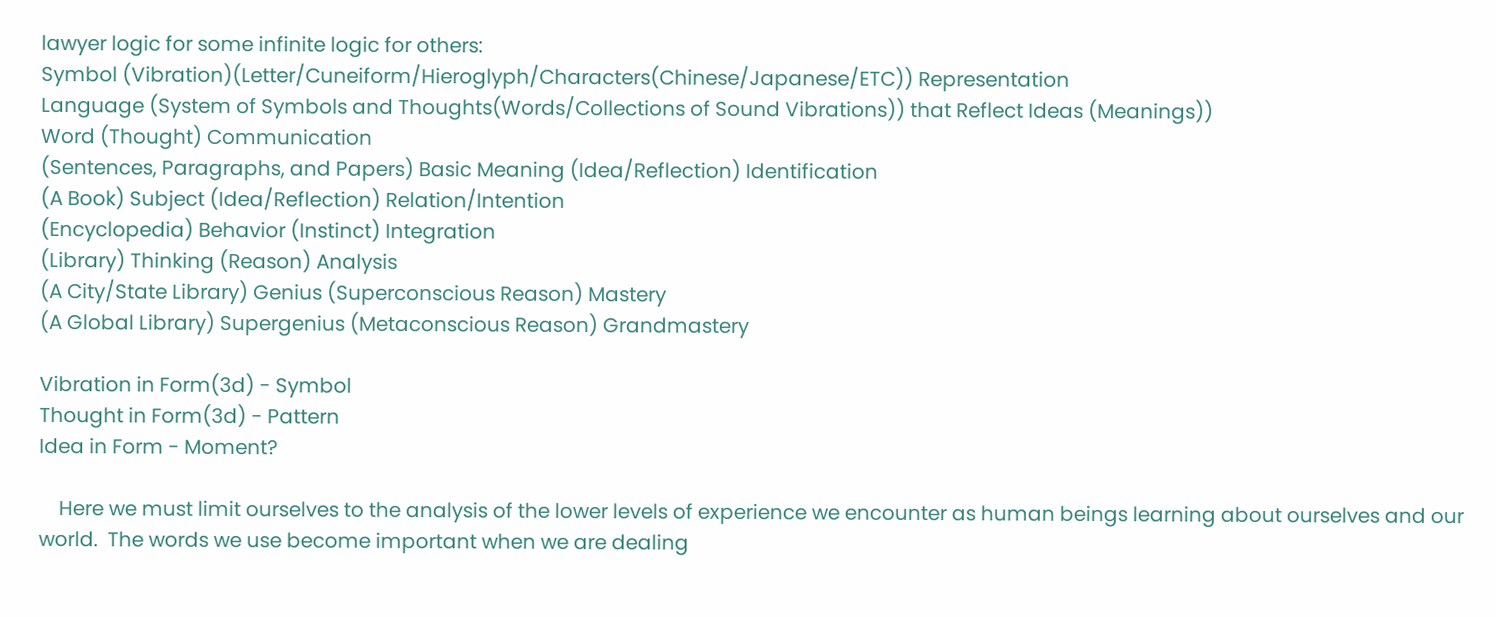lawyer logic for some infinite logic for others:
Symbol (Vibration)(Letter/Cuneiform/Hieroglyph/Characters(Chinese/Japanese/ETC)) Representation
Language (System of Symbols and Thoughts(Words/Collections of Sound Vibrations)) that Reflect Ideas (Meanings))
Word (Thought) Communication
(Sentences, Paragraphs, and Papers) Basic Meaning (Idea/Reflection) Identification
(A Book) Subject (Idea/Reflection) Relation/Intention
(Encyclopedia) Behavior (Instinct) Integration
(Library) Thinking (Reason) Analysis
(A City/State Library) Genius (Superconscious Reason) Mastery
(A Global Library) Supergenius (Metaconscious Reason) Grandmastery

Vibration in Form(3d) - Symbol
Thought in Form(3d) - Pattern
Idea in Form - Moment?

    Here we must limit ourselves to the analysis of the lower levels of experience we encounter as human beings learning about ourselves and our world.  The words we use become important when we are dealing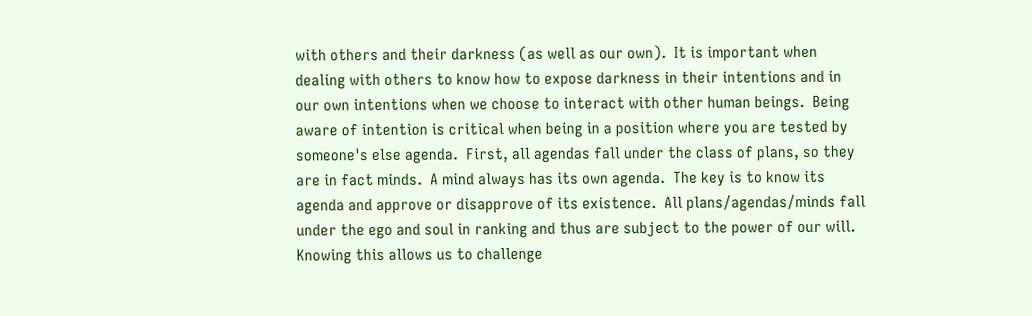with others and their darkness (as well as our own).  It is important when dealing with others to know how to expose darkness in their intentions and in our own intentions when we choose to interact with other human beings.  Being aware of intention is critical when being in a position where you are tested by someone's else agenda.  First, all agendas fall under the class of plans, so they are in fact minds.  A mind always has its own agenda.  The key is to know its agenda and approve or disapprove of its existence.  All plans/agendas/minds fall under the ego and soul in ranking and thus are subject to the power of our will.  Knowing this allows us to challenge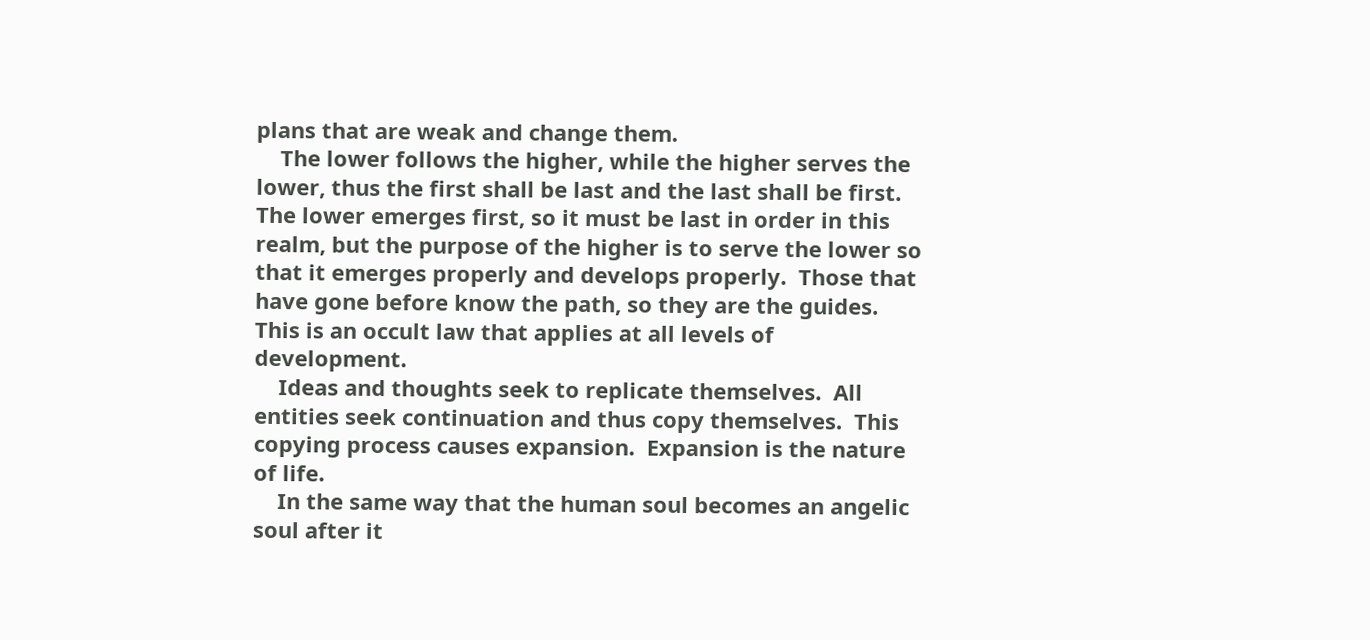plans that are weak and change them.
    The lower follows the higher, while the higher serves the lower, thus the first shall be last and the last shall be first.  The lower emerges first, so it must be last in order in this realm, but the purpose of the higher is to serve the lower so that it emerges properly and develops properly.  Those that have gone before know the path, so they are the guides.  This is an occult law that applies at all levels of development.
    Ideas and thoughts seek to replicate themselves.  All entities seek continuation and thus copy themselves.  This copying process causes expansion.  Expansion is the nature of life.
    In the same way that the human soul becomes an angelic soul after it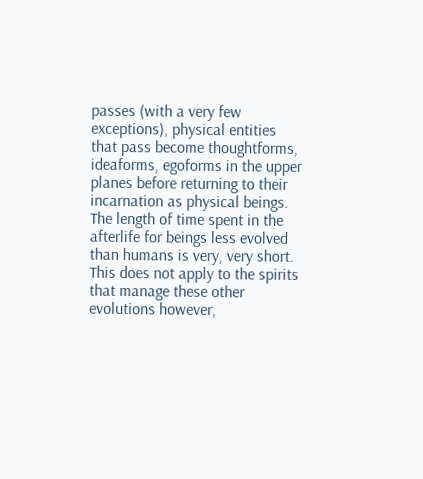passes (with a very few exceptions), physical entities that pass become thoughtforms, ideaforms, egoforms in the upper planes before returning to their incarnation as physical beings.  The length of time spent in the afterlife for beings less evolved than humans is very, very short.  This does not apply to the spirits that manage these other evolutions however,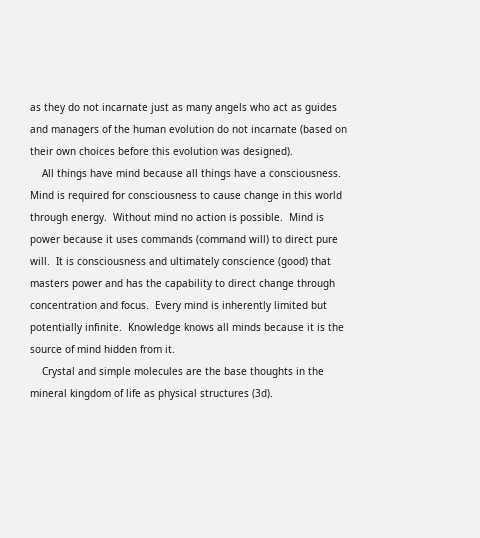as they do not incarnate just as many angels who act as guides and managers of the human evolution do not incarnate (based on their own choices before this evolution was designed).
    All things have mind because all things have a consciousness.  Mind is required for consciousness to cause change in this world through energy.  Without mind no action is possible.  Mind is power because it uses commands (command will) to direct pure will.  It is consciousness and ultimately conscience (good) that masters power and has the capability to direct change through concentration and focus.  Every mind is inherently limited but potentially infinite.  Knowledge knows all minds because it is the source of mind hidden from it.
    Crystal and simple molecules are the base thoughts in the mineral kingdom of life as physical structures (3d).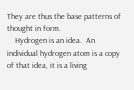They are thus the base patterns of thought in form.
    Hydrogen is an idea.  An individual hydrogen atom is a copy of that idea, it is a living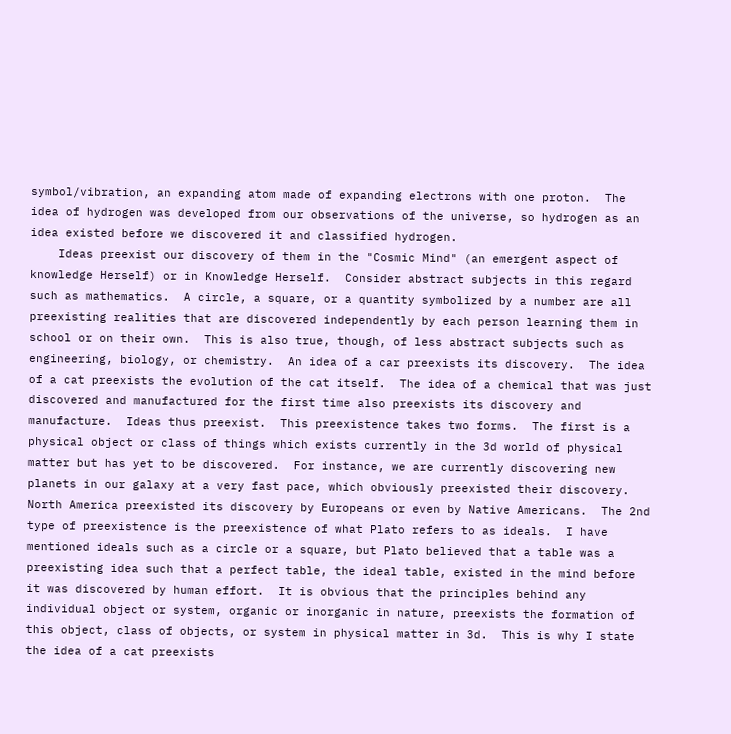symbol/vibration, an expanding atom made of expanding electrons with one proton.  The idea of hydrogen was developed from our observations of the universe, so hydrogen as an idea existed before we discovered it and classified hydrogen.
    Ideas preexist our discovery of them in the "Cosmic Mind" (an emergent aspect of knowledge Herself) or in Knowledge Herself.  Consider abstract subjects in this regard such as mathematics.  A circle, a square, or a quantity symbolized by a number are all preexisting realities that are discovered independently by each person learning them in school or on their own.  This is also true, though, of less abstract subjects such as engineering, biology, or chemistry.  An idea of a car preexists its discovery.  The idea of a cat preexists the evolution of the cat itself.  The idea of a chemical that was just discovered and manufactured for the first time also preexists its discovery and manufacture.  Ideas thus preexist.  This preexistence takes two forms.  The first is a physical object or class of things which exists currently in the 3d world of physical matter but has yet to be discovered.  For instance, we are currently discovering new planets in our galaxy at a very fast pace, which obviously preexisted their discovery.  North America preexisted its discovery by Europeans or even by Native Americans.  The 2nd type of preexistence is the preexistence of what Plato refers to as ideals.  I have mentioned ideals such as a circle or a square, but Plato believed that a table was a preexisting idea such that a perfect table, the ideal table, existed in the mind before it was discovered by human effort.  It is obvious that the principles behind any individual object or system, organic or inorganic in nature, preexists the formation of this object, class of objects, or system in physical matter in 3d.  This is why I state the idea of a cat preexists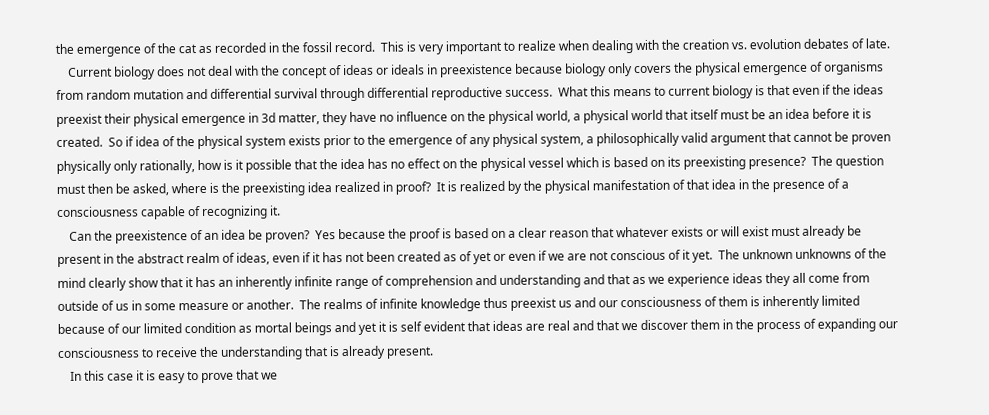the emergence of the cat as recorded in the fossil record.  This is very important to realize when dealing with the creation vs. evolution debates of late.
    Current biology does not deal with the concept of ideas or ideals in preexistence because biology only covers the physical emergence of organisms from random mutation and differential survival through differential reproductive success.  What this means to current biology is that even if the ideas preexist their physical emergence in 3d matter, they have no influence on the physical world, a physical world that itself must be an idea before it is created.  So if idea of the physical system exists prior to the emergence of any physical system, a philosophically valid argument that cannot be proven physically only rationally, how is it possible that the idea has no effect on the physical vessel which is based on its preexisting presence?  The question must then be asked, where is the preexisting idea realized in proof?  It is realized by the physical manifestation of that idea in the presence of a consciousness capable of recognizing it.
    Can the preexistence of an idea be proven?  Yes because the proof is based on a clear reason that whatever exists or will exist must already be present in the abstract realm of ideas, even if it has not been created as of yet or even if we are not conscious of it yet.  The unknown unknowns of the mind clearly show that it has an inherently infinite range of comprehension and understanding and that as we experience ideas they all come from outside of us in some measure or another.  The realms of infinite knowledge thus preexist us and our consciousness of them is inherently limited because of our limited condition as mortal beings and yet it is self evident that ideas are real and that we discover them in the process of expanding our consciousness to receive the understanding that is already present.
    In this case it is easy to prove that we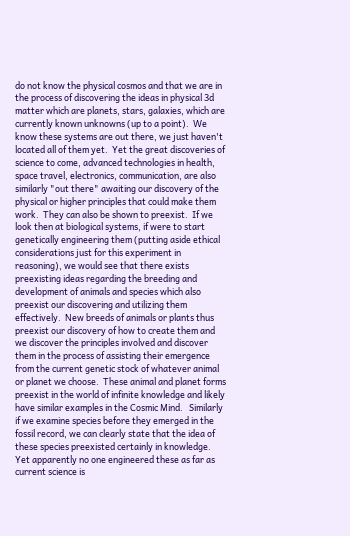do not know the physical cosmos and that we are in the process of discovering the ideas in physical 3d matter which are planets, stars, galaxies, which are currently known unknowns (up to a point).  We know these systems are out there, we just haven't located all of them yet.  Yet the great discoveries of science to come, advanced technologies in health, space travel, electronics, communication, are also similarly "out there" awaiting our discovery of the physical or higher principles that could make them work.  They can also be shown to preexist.  If we look then at biological systems, if were to start genetically engineering them (putting aside ethical considerations just for this experiment in reasoning), we would see that there exists preexisting ideas regarding the breeding and development of animals and species which also preexist our discovering and utilizing them effectively.  New breeds of animals or plants thus preexist our discovery of how to create them and we discover the principles involved and discover them in the process of assisting their emergence from the current genetic stock of whatever animal or planet we choose.  These animal and planet forms preexist in the world of infinite knowledge and likely have similar examples in the Cosmic Mind.   Similarly if we examine species before they emerged in the fossil record, we can clearly state that the idea of these species preexisted certainly in knowledge.  Yet apparently no one engineered these as far as current science is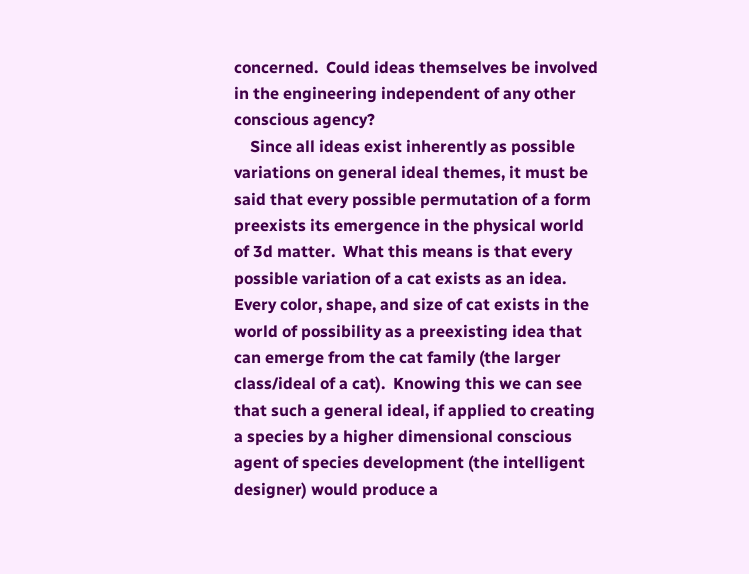concerned.  Could ideas themselves be involved in the engineering independent of any other conscious agency?
    Since all ideas exist inherently as possible variations on general ideal themes, it must be said that every possible permutation of a form preexists its emergence in the physical world of 3d matter.  What this means is that every possible variation of a cat exists as an idea.  Every color, shape, and size of cat exists in the world of possibility as a preexisting idea that can emerge from the cat family (the larger class/ideal of a cat).  Knowing this we can see that such a general ideal, if applied to creating a species by a higher dimensional conscious agent of species development (the intelligent designer) would produce a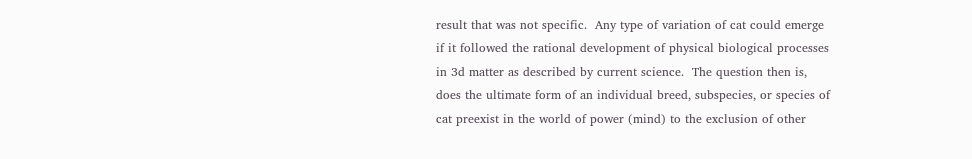result that was not specific.  Any type of variation of cat could emerge if it followed the rational development of physical biological processes in 3d matter as described by current science.  The question then is, does the ultimate form of an individual breed, subspecies, or species of cat preexist in the world of power (mind) to the exclusion of other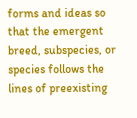forms and ideas so that the emergent breed, subspecies, or species follows the lines of preexisting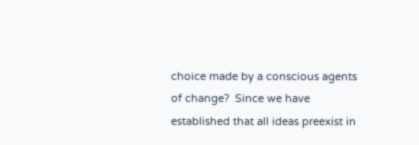choice made by a conscious agents of change?  Since we have established that all ideas preexist in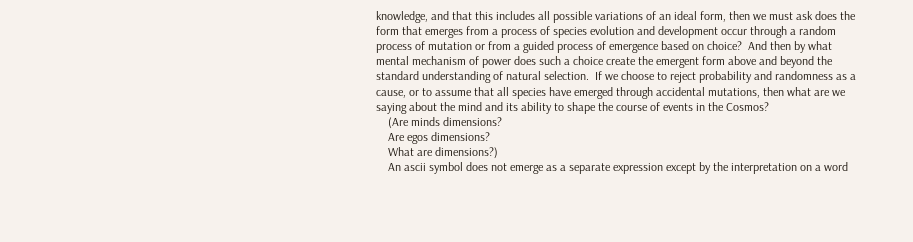knowledge, and that this includes all possible variations of an ideal form, then we must ask does the form that emerges from a process of species evolution and development occur through a random process of mutation or from a guided process of emergence based on choice?  And then by what mental mechanism of power does such a choice create the emergent form above and beyond the standard understanding of natural selection.  If we choose to reject probability and randomness as a cause, or to assume that all species have emerged through accidental mutations, then what are we saying about the mind and its ability to shape the course of events in the Cosmos?
    (Are minds dimensions?
    Are egos dimensions?
    What are dimensions?)
    An ascii symbol does not emerge as a separate expression except by the interpretation on a word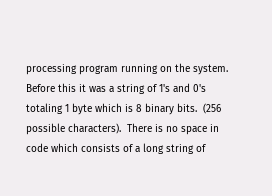processing program running on the system.  Before this it was a string of 1's and 0's totaling 1 byte which is 8 binary bits.  (256 possible characters).  There is no space in code which consists of a long string of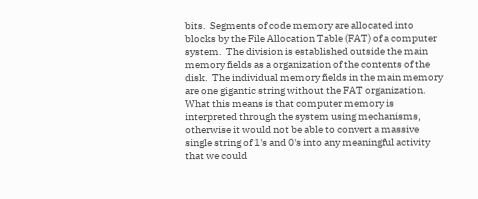bits.  Segments of code memory are allocated into blocks by the File Allocation Table (FAT) of a computer system.  The division is established outside the main memory fields as a organization of the contents of the disk.  The individual memory fields in the main memory are one gigantic string without the FAT organization.  What this means is that computer memory is interpreted through the system using mechanisms, otherwise it would not be able to convert a massive single string of 1's and 0's into any meaningful activity that we could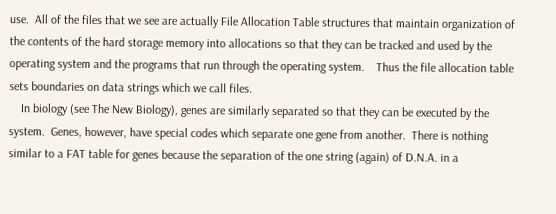use.  All of the files that we see are actually File Allocation Table structures that maintain organization of the contents of the hard storage memory into allocations so that they can be tracked and used by the operating system and the programs that run through the operating system.    Thus the file allocation table sets boundaries on data strings which we call files.
    In biology (see The New Biology), genes are similarly separated so that they can be executed by the system.  Genes, however, have special codes which separate one gene from another.  There is nothing similar to a FAT table for genes because the separation of the one string (again) of D.N.A. in a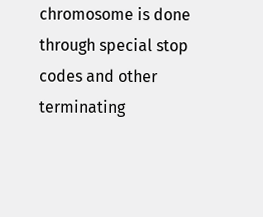chromosome is done through special stop codes and other terminating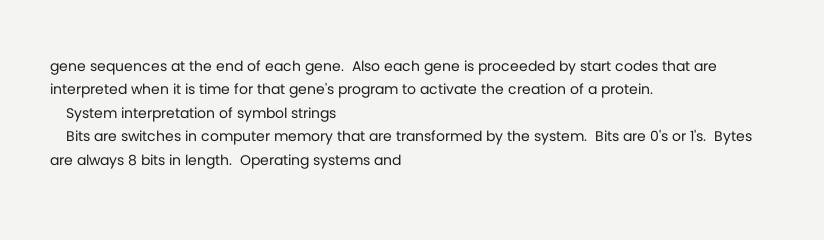gene sequences at the end of each gene.  Also each gene is proceeded by start codes that are interpreted when it is time for that gene's program to activate the creation of a protein.
    System interpretation of symbol strings
    Bits are switches in computer memory that are transformed by the system.  Bits are 0's or 1's.  Bytes are always 8 bits in length.  Operating systems and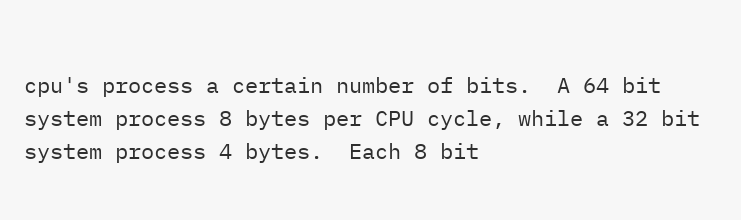cpu's process a certain number of bits.  A 64 bit system process 8 bytes per CPU cycle, while a 32 bit system process 4 bytes.  Each 8 bit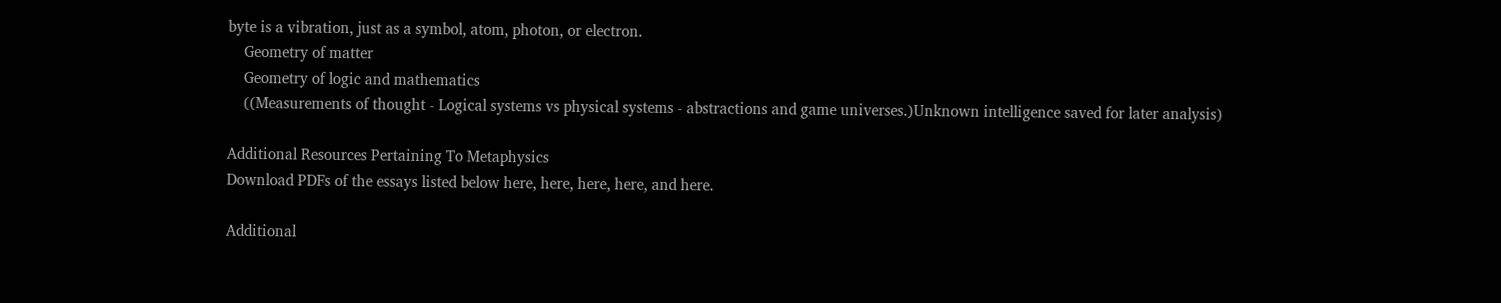byte is a vibration, just as a symbol, atom, photon, or electron.
    Geometry of matter
    Geometry of logic and mathematics
    ((Measurements of thought - Logical systems vs physical systems - abstractions and game universes.)Unknown intelligence saved for later analysis)

Additional Resources Pertaining To Metaphysics
Download PDFs of the essays listed below here, here, here, here, and here.

Additional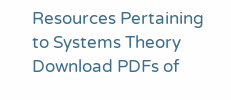Resources Pertaining to Systems Theory
Download PDFs of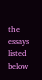the essays listed below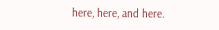here, here, and here.